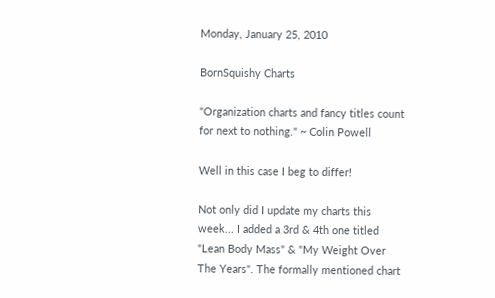Monday, January 25, 2010

BornSquishy Charts

"Organization charts and fancy titles count for next to nothing." ~ Colin Powell

Well in this case I beg to differ!

Not only did I update my charts this week... I added a 3rd & 4th one titled "Lean Body Mass" & "My Weight Over The Years". The formally mentioned chart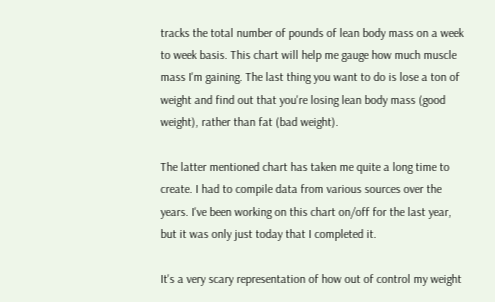tracks the total number of pounds of lean body mass on a week to week basis. This chart will help me gauge how much muscle mass I'm gaining. The last thing you want to do is lose a ton of weight and find out that you're losing lean body mass (good weight), rather than fat (bad weight).

The latter mentioned chart has taken me quite a long time to create. I had to compile data from various sources over the years. I've been working on this chart on/off for the last year, but it was only just today that I completed it.

It's a very scary representation of how out of control my weight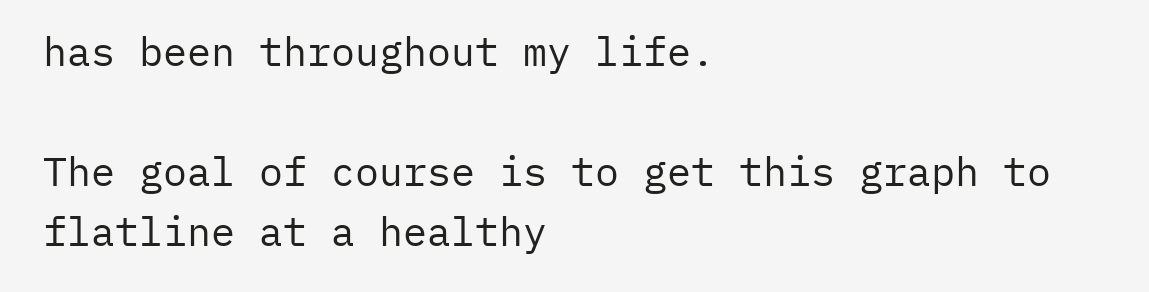has been throughout my life.

The goal of course is to get this graph to flatline at a healthy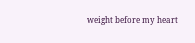weight before my heart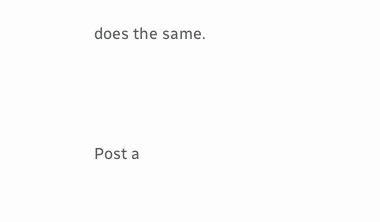does the same.




Post a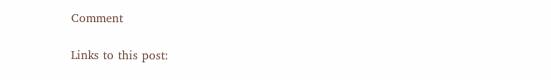Comment

Links to this post: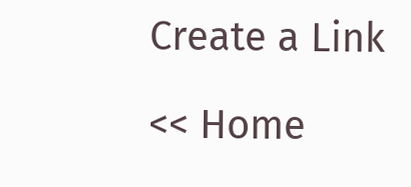Create a Link

<< Home